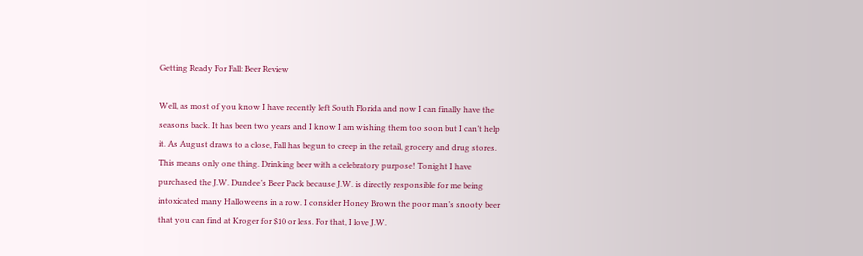Getting Ready For Fall: Beer Review

Well, as most of you know I have recently left South Florida and now I can finally have the seasons back. It has been two years and I know I am wishing them too soon but I can’t help it. As August draws to a close, Fall has begun to creep in the retail, grocery and drug stores. This means only one thing. Drinking beer with a celebratory purpose! Tonight I have purchased the J.W. Dundee’s Beer Pack because J.W. is directly responsible for me being intoxicated many Halloweens in a row. I consider Honey Brown the poor man’s snooty beer that you can find at Kroger for $10 or less. For that, I love J.W.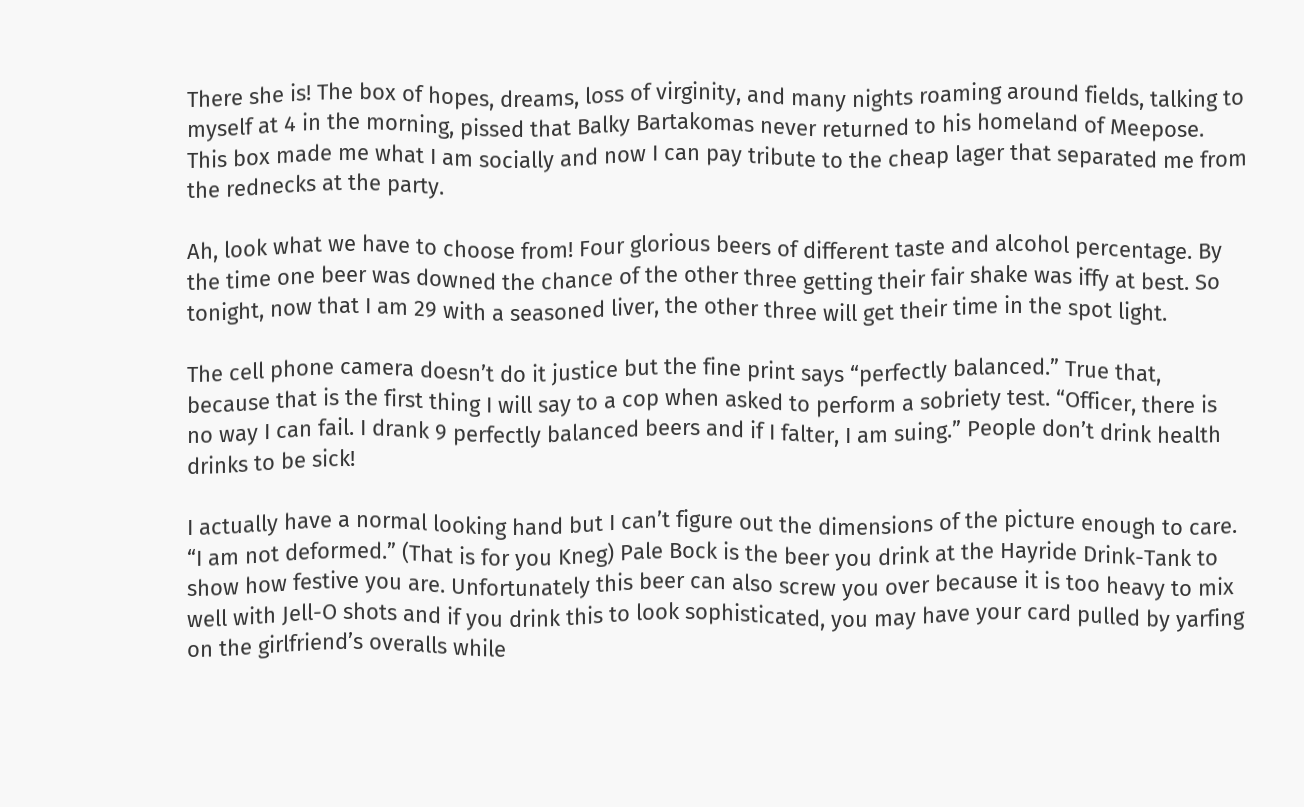There she is! The box of hopes, dreams, loss of virginity, and many nights roaming around fields, talking to myself at 4 in the morning, pissed that Balky Bartakomas never returned to his homeland of Meepose. This box made me what I am socially and now I can pay tribute to the cheap lager that separated me from the rednecks at the party.

Ah, look what we have to choose from! Four glorious beers of different taste and alcohol percentage. By the time one beer was downed the chance of the other three getting their fair shake was iffy at best. So tonight, now that I am 29 with a seasoned liver, the other three will get their time in the spot light.

The cell phone camera doesn’t do it justice but the fine print says “perfectly balanced.” True that, because that is the first thing I will say to a cop when asked to perform a sobriety test. “Officer, there is no way I can fail. I drank 9 perfectly balanced beers and if I falter, I am suing.” People don’t drink health drinks to be sick!

I actually have a normal looking hand but I can’t figure out the dimensions of the picture enough to care. “I am not deformed.” (That is for you Kneg) Pale Bock is the beer you drink at the Hayride Drink-Tank to show how festive you are. Unfortunately this beer can also screw you over because it is too heavy to mix well with Jell-O shots and if you drink this to look sophisticated, you may have your card pulled by yarfing on the girlfriend’s overalls while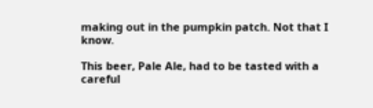making out in the pumpkin patch. Not that I know.

This beer, Pale Ale, had to be tasted with a careful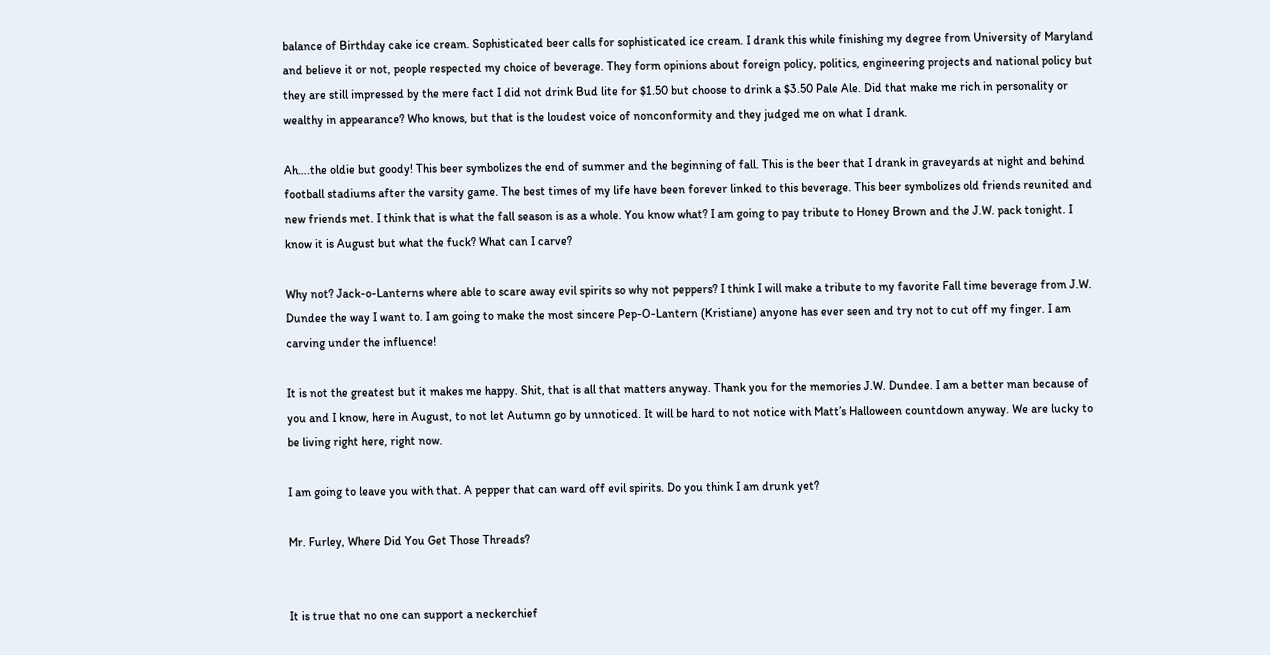balance of Birthday cake ice cream. Sophisticated beer calls for sophisticated ice cream. I drank this while finishing my degree from University of Maryland and believe it or not, people respected my choice of beverage. They form opinions about foreign policy, politics, engineering projects and national policy but they are still impressed by the mere fact I did not drink Bud lite for $1.50 but choose to drink a $3.50 Pale Ale. Did that make me rich in personality or wealthy in appearance? Who knows, but that is the loudest voice of nonconformity and they judged me on what I drank.

Ah….the oldie but goody! This beer symbolizes the end of summer and the beginning of fall. This is the beer that I drank in graveyards at night and behind football stadiums after the varsity game. The best times of my life have been forever linked to this beverage. This beer symbolizes old friends reunited and new friends met. I think that is what the fall season is as a whole. You know what? I am going to pay tribute to Honey Brown and the J.W. pack tonight. I know it is August but what the fuck? What can I carve?

Why not? Jack-o-Lanterns where able to scare away evil spirits so why not peppers? I think I will make a tribute to my favorite Fall time beverage from J.W. Dundee the way I want to. I am going to make the most sincere Pep-O-Lantern (Kristiane) anyone has ever seen and try not to cut off my finger. I am carving under the influence!

It is not the greatest but it makes me happy. Shit, that is all that matters anyway. Thank you for the memories J.W. Dundee. I am a better man because of you and I know, here in August, to not let Autumn go by unnoticed. It will be hard to not notice with Matt’s Halloween countdown anyway. We are lucky to be living right here, right now.

I am going to leave you with that. A pepper that can ward off evil spirits. Do you think I am drunk yet?

Mr. Furley, Where Did You Get Those Threads?


It is true that no one can support a neckerchief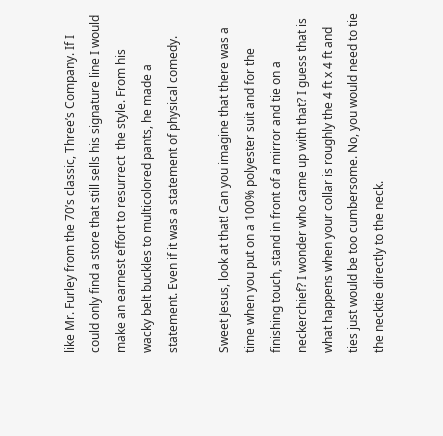like Mr. Furley from the 70’s classic, Three’s Company. If I could only find a store that still sells his signature line I would make an earnest effort to resurrect  the style. From his wacky belt buckles to multicolored pants, he made a statement. Even if it was a statement of physical comedy.

Sweet Jesus, look at that! Can you imagine that there was a time when you put on a 100% polyester suit and for the finishing touch, stand in front of a mirror and tie on a neckerchief? I wonder who came up with that? I guess that is what happens when your collar is roughly the 4 ft x 4 ft and ties just would be too cumbersome. No, you would need to tie the necktie directly to the neck.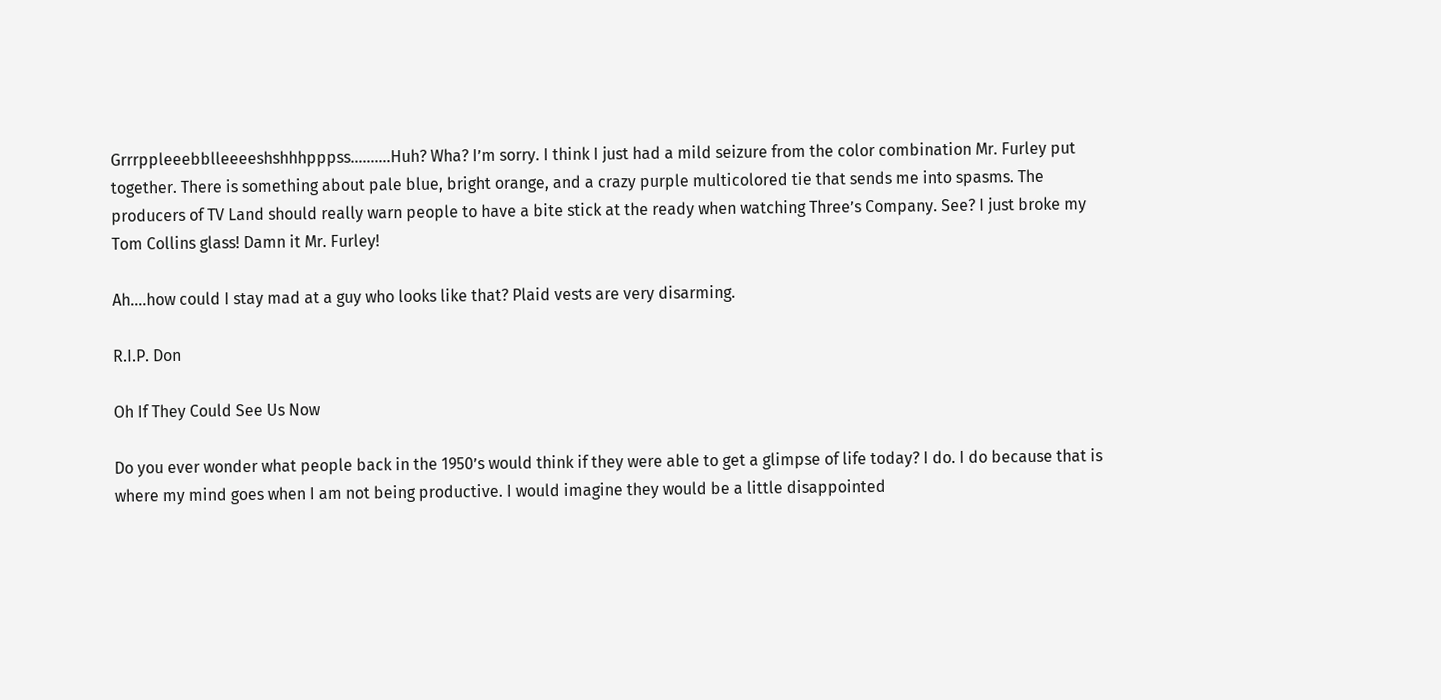Grrrppleeebblleeeeshshhhpppss……….Huh? Wha? I’m sorry. I think I just had a mild seizure from the color combination Mr. Furley put together. There is something about pale blue, bright orange, and a crazy purple multicolored tie that sends me into spasms. The producers of TV Land should really warn people to have a bite stick at the ready when watching Three’s Company. See? I just broke my Tom Collins glass! Damn it Mr. Furley!

Ah….how could I stay mad at a guy who looks like that? Plaid vests are very disarming.

R.I.P. Don

Oh If They Could See Us Now

Do you ever wonder what people back in the 1950’s would think if they were able to get a glimpse of life today? I do. I do because that is where my mind goes when I am not being productive. I would imagine they would be a little disappointed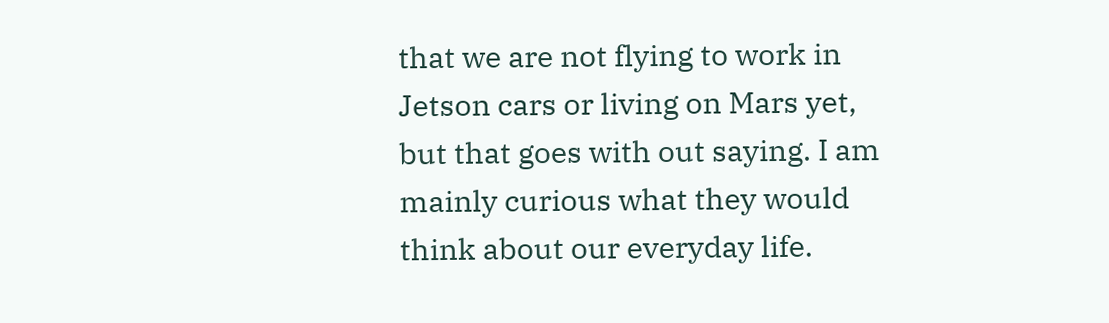that we are not flying to work in Jetson cars or living on Mars yet, but that goes with out saying. I am mainly curious what they would think about our everyday life.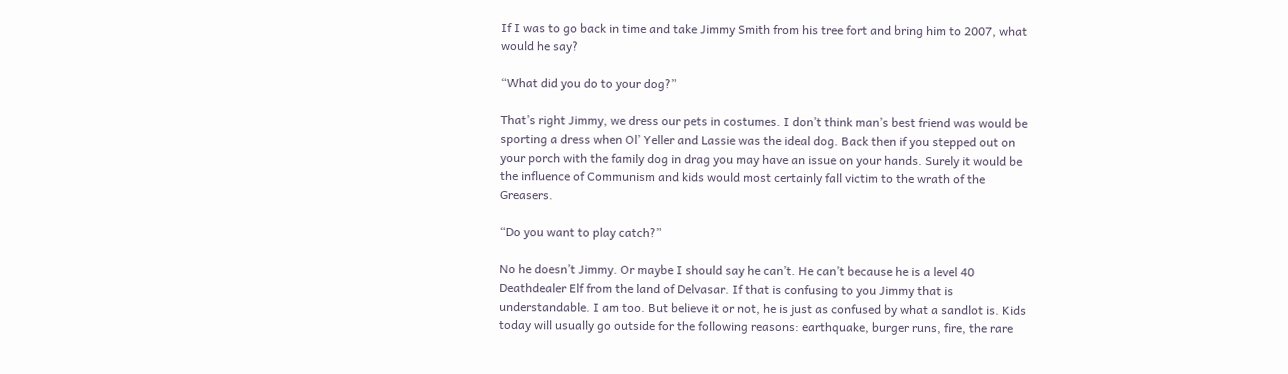If I was to go back in time and take Jimmy Smith from his tree fort and bring him to 2007, what would he say?

“What did you do to your dog?”

That’s right Jimmy, we dress our pets in costumes. I don’t think man’s best friend was would be sporting a dress when Ol’ Yeller and Lassie was the ideal dog. Back then if you stepped out on your porch with the family dog in drag you may have an issue on your hands. Surely it would be the influence of Communism and kids would most certainly fall victim to the wrath of the Greasers.

“Do you want to play catch?”

No he doesn’t Jimmy. Or maybe I should say he can’t. He can’t because he is a level 40 Deathdealer Elf from the land of Delvasar. If that is confusing to you Jimmy that is understandable. I am too. But believe it or not, he is just as confused by what a sandlot is. Kids today will usually go outside for the following reasons: earthquake, burger runs, fire, the rare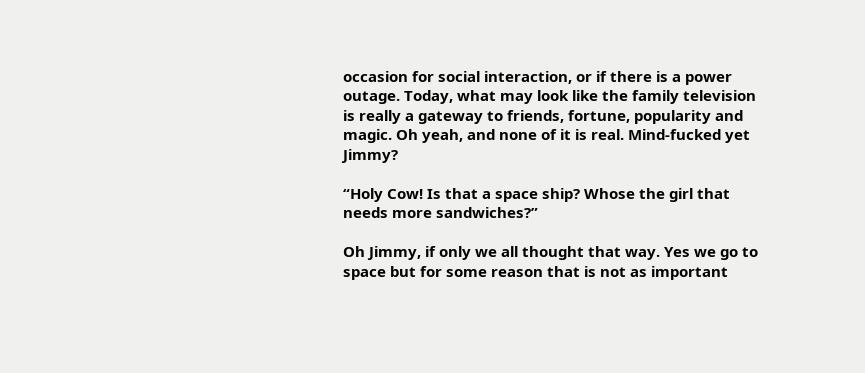occasion for social interaction, or if there is a power outage. Today, what may look like the family television is really a gateway to friends, fortune, popularity and magic. Oh yeah, and none of it is real. Mind-fucked yet Jimmy?

“Holy Cow! Is that a space ship? Whose the girl that needs more sandwiches?”

Oh Jimmy, if only we all thought that way. Yes we go to space but for some reason that is not as important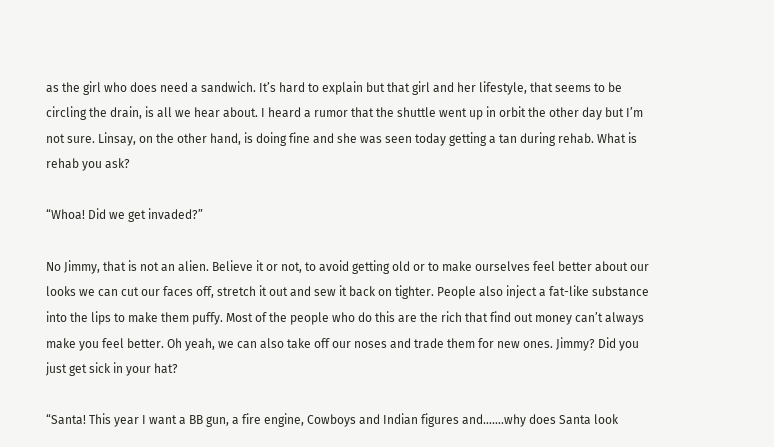as the girl who does need a sandwich. It’s hard to explain but that girl and her lifestyle, that seems to be circling the drain, is all we hear about. I heard a rumor that the shuttle went up in orbit the other day but I’m not sure. Linsay, on the other hand, is doing fine and she was seen today getting a tan during rehab. What is rehab you ask?

“Whoa! Did we get invaded?”

No Jimmy, that is not an alien. Believe it or not, to avoid getting old or to make ourselves feel better about our looks we can cut our faces off, stretch it out and sew it back on tighter. People also inject a fat-like substance into the lips to make them puffy. Most of the people who do this are the rich that find out money can’t always make you feel better. Oh yeah, we can also take off our noses and trade them for new ones. Jimmy? Did you just get sick in your hat?

“Santa! This year I want a BB gun, a fire engine, Cowboys and Indian figures and…….why does Santa look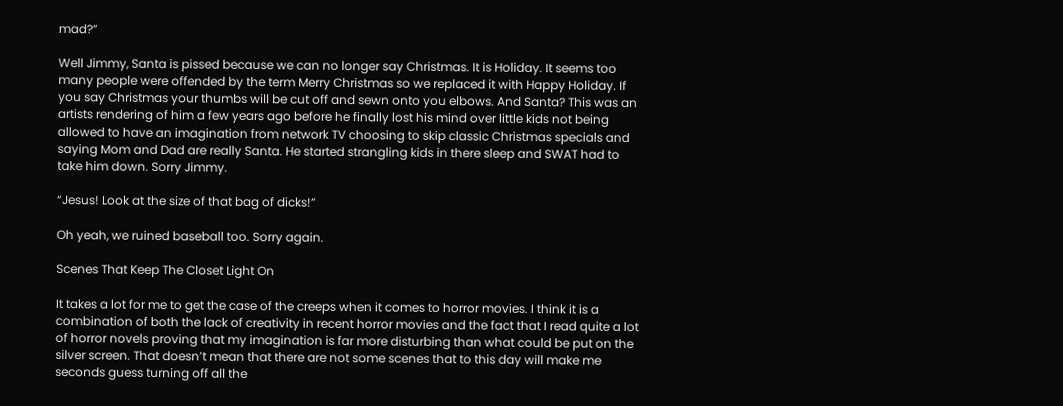mad?”

Well Jimmy, Santa is pissed because we can no longer say Christmas. It is Holiday. It seems too many people were offended by the term Merry Christmas so we replaced it with Happy Holiday. If you say Christmas your thumbs will be cut off and sewn onto you elbows. And Santa? This was an artists rendering of him a few years ago before he finally lost his mind over little kids not being allowed to have an imagination from network TV choosing to skip classic Christmas specials and saying Mom and Dad are really Santa. He started strangling kids in there sleep and SWAT had to take him down. Sorry Jimmy.

“Jesus! Look at the size of that bag of dicks!”

Oh yeah, we ruined baseball too. Sorry again.

Scenes That Keep The Closet Light On

It takes a lot for me to get the case of the creeps when it comes to horror movies. I think it is a combination of both the lack of creativity in recent horror movies and the fact that I read quite a lot of horror novels proving that my imagination is far more disturbing than what could be put on the silver screen. That doesn’t mean that there are not some scenes that to this day will make me seconds guess turning off all the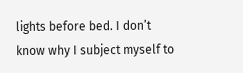lights before bed. I don’t know why I subject myself to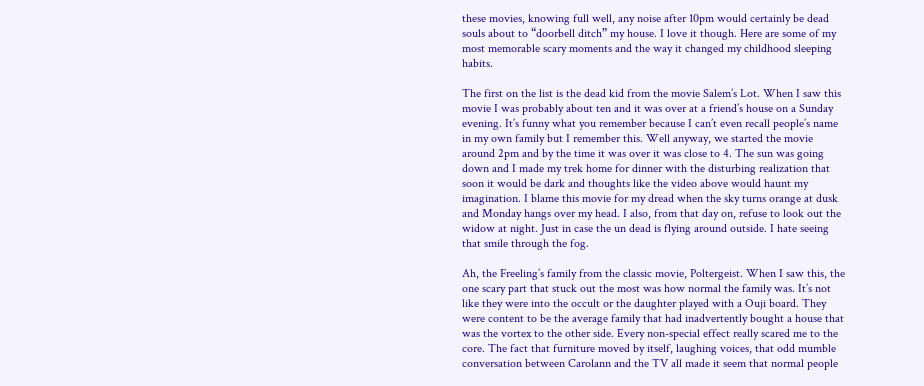these movies, knowing full well, any noise after 10pm would certainly be dead souls about to “doorbell ditch” my house. I love it though. Here are some of my most memorable scary moments and the way it changed my childhood sleeping habits.

The first on the list is the dead kid from the movie Salem’s Lot. When I saw this movie I was probably about ten and it was over at a friend’s house on a Sunday evening. It’s funny what you remember because I can’t even recall people’s name in my own family but I remember this. Well anyway, we started the movie around 2pm and by the time it was over it was close to 4. The sun was going down and I made my trek home for dinner with the disturbing realization that soon it would be dark and thoughts like the video above would haunt my imagination. I blame this movie for my dread when the sky turns orange at dusk and Monday hangs over my head. I also, from that day on, refuse to look out the widow at night. Just in case the un dead is flying around outside. I hate seeing that smile through the fog.

Ah, the Freeling’s family from the classic movie, Poltergeist. When I saw this, the one scary part that stuck out the most was how normal the family was. It’s not like they were into the occult or the daughter played with a Ouji board. They were content to be the average family that had inadvertently bought a house that was the vortex to the other side. Every non-special effect really scared me to the core. The fact that furniture moved by itself, laughing voices, that odd mumble conversation between Carolann and the TV all made it seem that normal people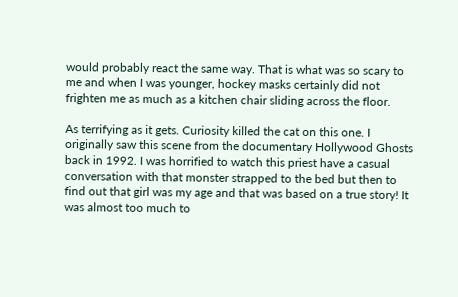would probably react the same way. That is what was so scary to me and when I was younger, hockey masks certainly did not frighten me as much as a kitchen chair sliding across the floor.

As terrifying as it gets. Curiosity killed the cat on this one. I originally saw this scene from the documentary Hollywood Ghosts back in 1992. I was horrified to watch this priest have a casual conversation with that monster strapped to the bed but then to find out that girl was my age and that was based on a true story! It was almost too much to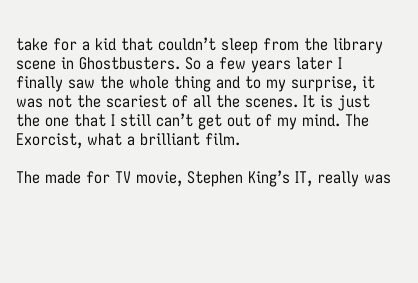take for a kid that couldn’t sleep from the library scene in Ghostbusters. So a few years later I finally saw the whole thing and to my surprise, it was not the scariest of all the scenes. It is just the one that I still can’t get out of my mind. The Exorcist, what a brilliant film.

The made for TV movie, Stephen King’s IT, really was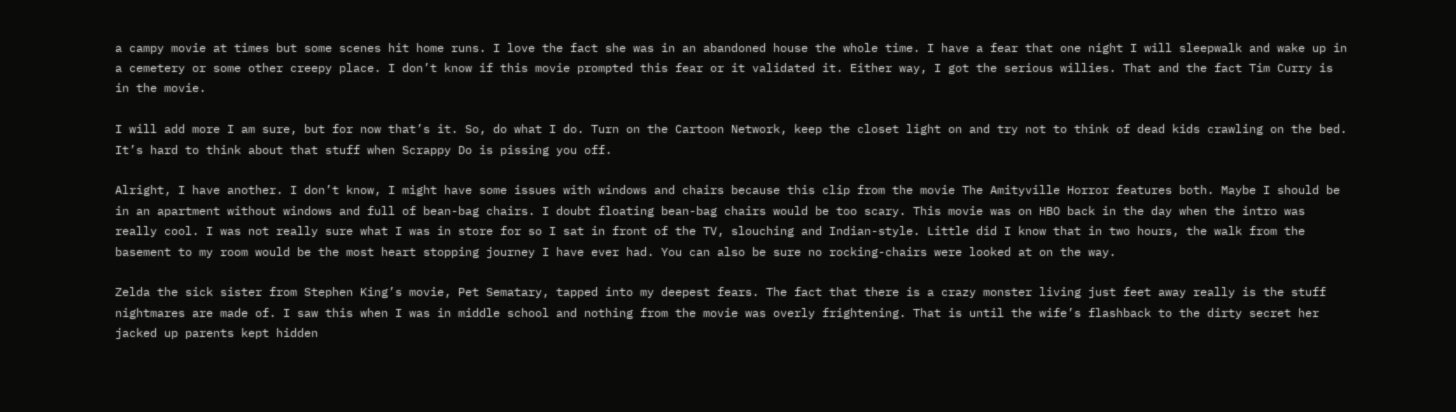a campy movie at times but some scenes hit home runs. I love the fact she was in an abandoned house the whole time. I have a fear that one night I will sleepwalk and wake up in a cemetery or some other creepy place. I don’t know if this movie prompted this fear or it validated it. Either way, I got the serious willies. That and the fact Tim Curry is in the movie.

I will add more I am sure, but for now that’s it. So, do what I do. Turn on the Cartoon Network, keep the closet light on and try not to think of dead kids crawling on the bed. It’s hard to think about that stuff when Scrappy Do is pissing you off.

Alright, I have another. I don’t know, I might have some issues with windows and chairs because this clip from the movie The Amityville Horror features both. Maybe I should be in an apartment without windows and full of bean-bag chairs. I doubt floating bean-bag chairs would be too scary. This movie was on HBO back in the day when the intro was really cool. I was not really sure what I was in store for so I sat in front of the TV, slouching and Indian-style. Little did I know that in two hours, the walk from the basement to my room would be the most heart stopping journey I have ever had. You can also be sure no rocking-chairs were looked at on the way.

Zelda the sick sister from Stephen King’s movie, Pet Sematary, tapped into my deepest fears. The fact that there is a crazy monster living just feet away really is the stuff nightmares are made of. I saw this when I was in middle school and nothing from the movie was overly frightening. That is until the wife’s flashback to the dirty secret her jacked up parents kept hidden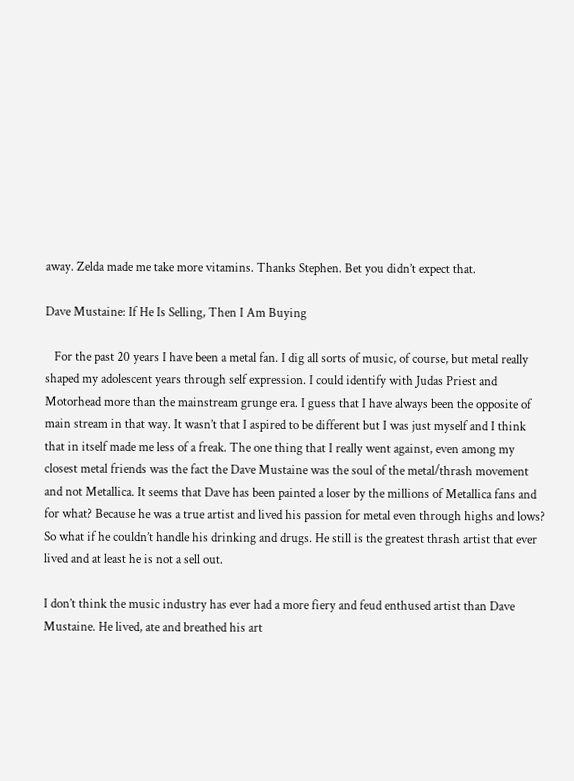away. Zelda made me take more vitamins. Thanks Stephen. Bet you didn’t expect that.

Dave Mustaine: If He Is Selling, Then I Am Buying

   For the past 20 years I have been a metal fan. I dig all sorts of music, of course, but metal really shaped my adolescent years through self expression. I could identify with Judas Priest and Motorhead more than the mainstream grunge era. I guess that I have always been the opposite of main stream in that way. It wasn’t that I aspired to be different but I was just myself and I think that in itself made me less of a freak. The one thing that I really went against, even among my closest metal friends was the fact the Dave Mustaine was the soul of the metal/thrash movement and not Metallica. It seems that Dave has been painted a loser by the millions of Metallica fans and for what? Because he was a true artist and lived his passion for metal even through highs and lows? So what if he couldn’t handle his drinking and drugs. He still is the greatest thrash artist that ever lived and at least he is not a sell out.

I don’t think the music industry has ever had a more fiery and feud enthused artist than Dave Mustaine. He lived, ate and breathed his art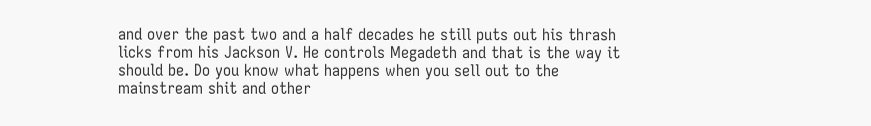and over the past two and a half decades he still puts out his thrash licks from his Jackson V. He controls Megadeth and that is the way it should be. Do you know what happens when you sell out to the mainstream shit and other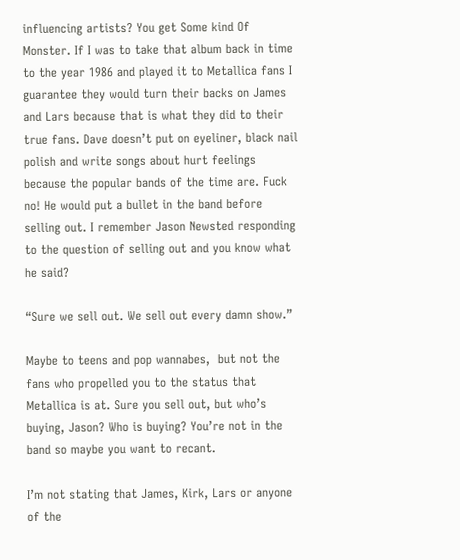influencing artists? You get Some kind Of Monster. If I was to take that album back in time to the year 1986 and played it to Metallica fans I guarantee they would turn their backs on James and Lars because that is what they did to their true fans. Dave doesn’t put on eyeliner, black nail polish and write songs about hurt feelings because the popular bands of the time are. Fuck no! He would put a bullet in the band before selling out. I remember Jason Newsted responding to the question of selling out and you know what he said?

“Sure we sell out. We sell out every damn show.”

Maybe to teens and pop wannabes,  but not the fans who propelled you to the status that Metallica is at. Sure you sell out, but who’s buying, Jason? Who is buying? You’re not in the band so maybe you want to recant.

I’m not stating that James, Kirk, Lars or anyone of the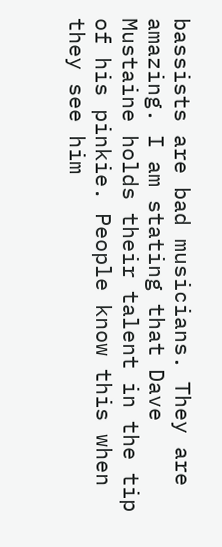bassists are bad musicians. They are amazing. I am stating that Dave Mustaine holds their talent in the tip of his pinkie. People know this when they see him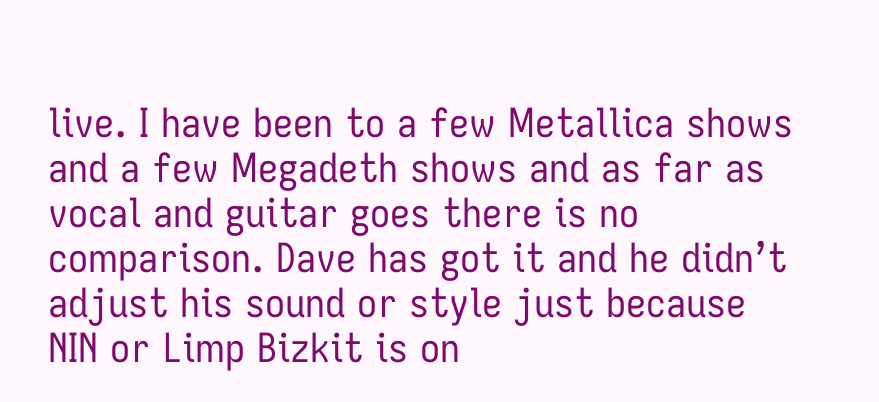live. I have been to a few Metallica shows and a few Megadeth shows and as far as vocal and guitar goes there is no comparison. Dave has got it and he didn’t adjust his sound or style just because NIN or Limp Bizkit is on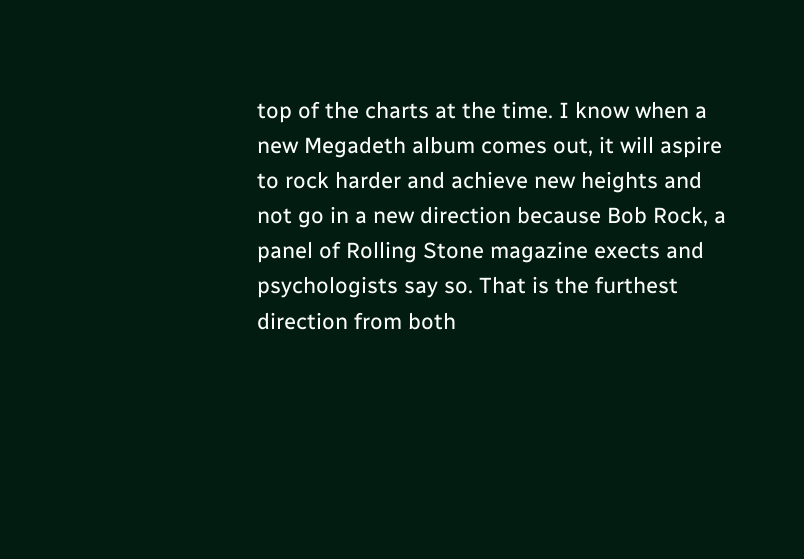top of the charts at the time. I know when a new Megadeth album comes out, it will aspire to rock harder and achieve new heights and not go in a new direction because Bob Rock, a panel of Rolling Stone magazine exects and psychologists say so. That is the furthest direction from both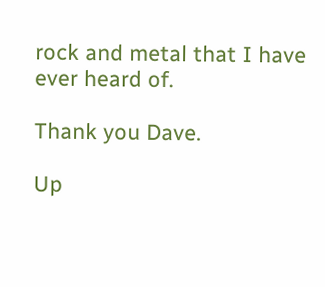rock and metal that I have ever heard of.

Thank you Dave.

Up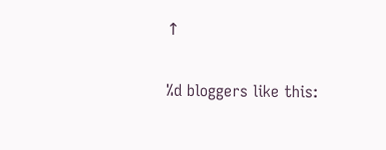↑

%d bloggers like this: